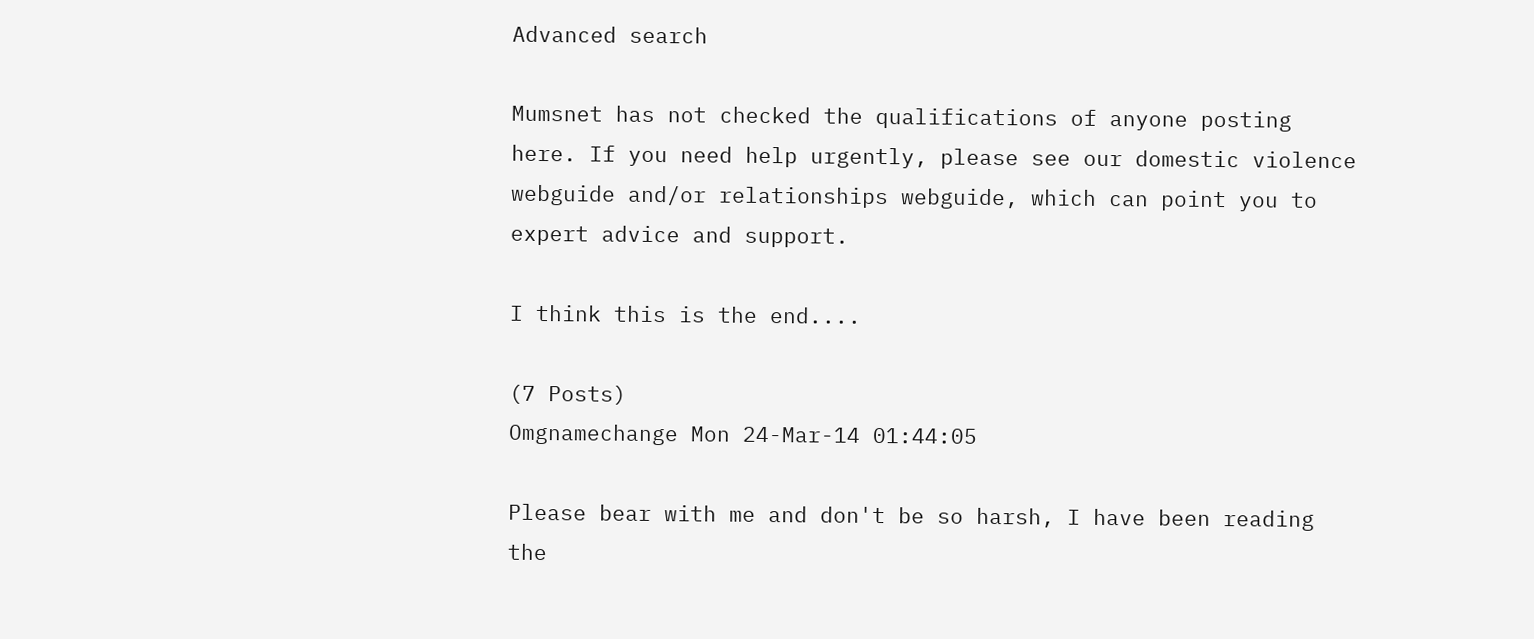Advanced search

Mumsnet has not checked the qualifications of anyone posting here. If you need help urgently, please see our domestic violence webguide and/or relationships webguide, which can point you to expert advice and support.

I think this is the end....

(7 Posts)
Omgnamechange Mon 24-Mar-14 01:44:05

Please bear with me and don't be so harsh, I have been reading the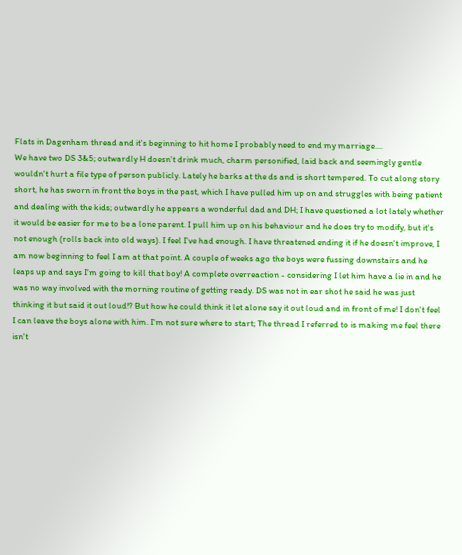Flats in Dagenham thread and it's beginning to hit home I probably need to end my marriage....
We have two DS 3&5; outwardly H doesn't drink much, charm personified, laid back and seemingly gentle wouldn't hurt a file type of person publicly. Lately he barks at the ds and is short tempered. To cut along story short, he has sworn in front the boys in the past, which I have pulled him up on and struggles with being patient and dealing with the kids; outwardly he appears a wonderful dad and DH; I have questioned a lot lately whether it would be easier for me to be a lone parent. I pull him up on his behaviour and he does try to modify, but it's not enough (rolls back into old ways). I feel I've had enough. I have threatened ending it if he doesn't improve, I am now beginning to feel I am at that point. A couple of weeks ago the boys were fussing downstairs and he leaps up and says I'm going to kill that boy! A complete overreaction - considering I let him have a lie in and he was no way involved with the morning routine of getting ready. DS was not in ear shot he said he was just thinking it but said it out loud!? But how he could think it let alone say it out loud and in front of me! I don't feel I can leave the boys alone with him. I'm not sure where to start; The thread I referred to is making me feel there isn't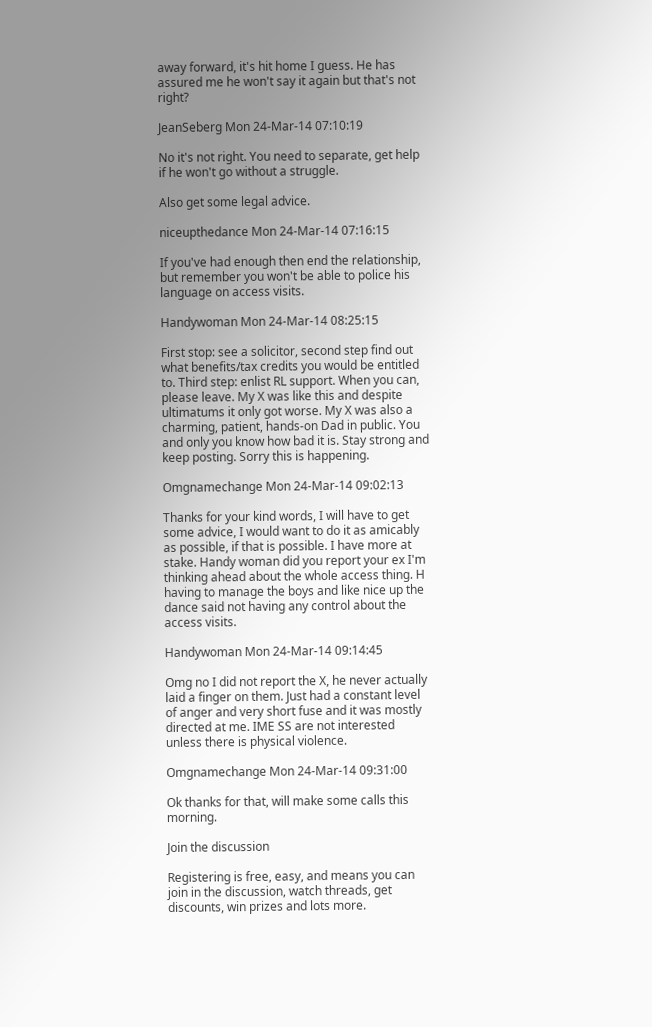away forward, it's hit home I guess. He has assured me he won't say it again but that's not right?

JeanSeberg Mon 24-Mar-14 07:10:19

No it's not right. You need to separate, get help if he won't go without a struggle.

Also get some legal advice.

niceupthedance Mon 24-Mar-14 07:16:15

If you've had enough then end the relationship, but remember you won't be able to police his language on access visits.

Handywoman Mon 24-Mar-14 08:25:15

First stop: see a solicitor, second step find out what benefits/tax credits you would be entitled to. Third step: enlist RL support. When you can, please leave. My X was like this and despite ultimatums it only got worse. My X was also a charming, patient, hands-on Dad in public. You and only you know how bad it is. Stay strong and keep posting. Sorry this is happening.

Omgnamechange Mon 24-Mar-14 09:02:13

Thanks for your kind words, I will have to get some advice, I would want to do it as amicably as possible, if that is possible. I have more at stake. Handy woman did you report your ex I'm thinking ahead about the whole access thing. H having to manage the boys and like nice up the dance said not having any control about the access visits.

Handywoman Mon 24-Mar-14 09:14:45

Omg no I did not report the X, he never actually laid a finger on them. Just had a constant level of anger and very short fuse and it was mostly directed at me. IME SS are not interested unless there is physical violence.

Omgnamechange Mon 24-Mar-14 09:31:00

Ok thanks for that, will make some calls this morning.

Join the discussion

Registering is free, easy, and means you can join in the discussion, watch threads, get discounts, win prizes and lots more.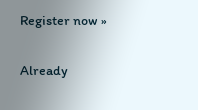Register now »

Already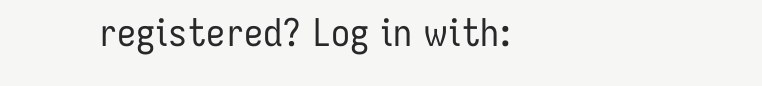registered? Log in with: